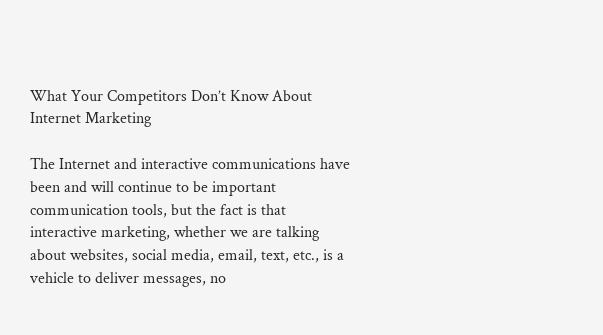What Your Competitors Don’t Know About Internet Marketing

The Internet and interactive communications have been and will continue to be important communication tools, but the fact is that interactive marketing, whether we are talking about websites, social media, email, text, etc., is a vehicle to deliver messages, no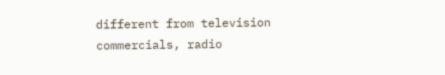different from television commercials, radio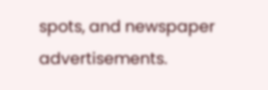spots, and newspaper advertisements.